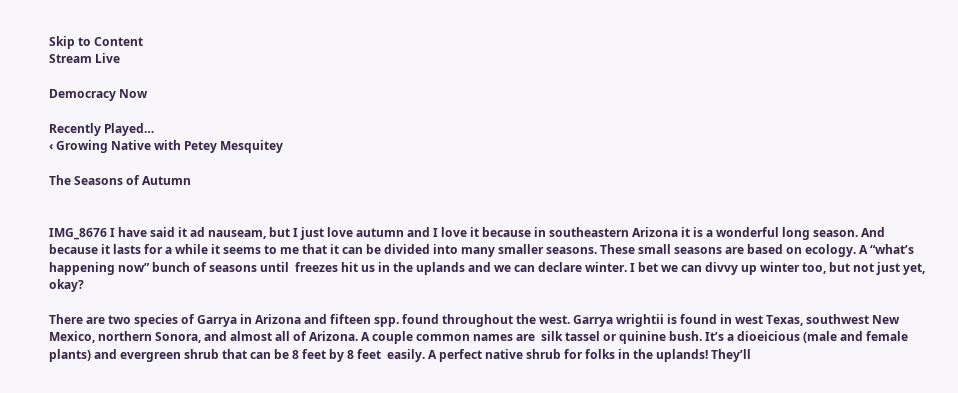Skip to Content
Stream Live

Democracy Now

Recently Played…
‹ Growing Native with Petey Mesquitey

The Seasons of Autumn


IMG_8676 I have said it ad nauseam, but I just love autumn and I love it because in southeastern Arizona it is a wonderful long season. And because it lasts for a while it seems to me that it can be divided into many smaller seasons. These small seasons are based on ecology. A “what’s happening now” bunch of seasons until  freezes hit us in the uplands and we can declare winter. I bet we can divvy up winter too, but not just yet, okay?

There are two species of Garrya in Arizona and fifteen spp. found throughout the west. Garrya wrightii is found in west Texas, southwest New Mexico, northern Sonora, and almost all of Arizona. A couple common names are  silk tassel or quinine bush. It’s a dioeicious (male and female plants) and evergreen shrub that can be 8 feet by 8 feet  easily. A perfect native shrub for folks in the uplands! They’ll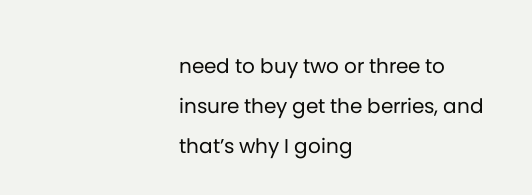need to buy two or three to insure they get the berries, and that’s why I going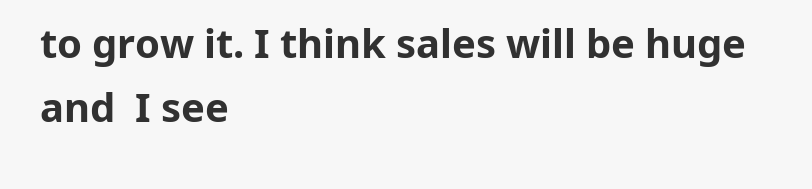to grow it. I think sales will be huge and  I see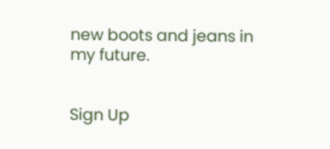new boots and jeans in my future.


Sign Up